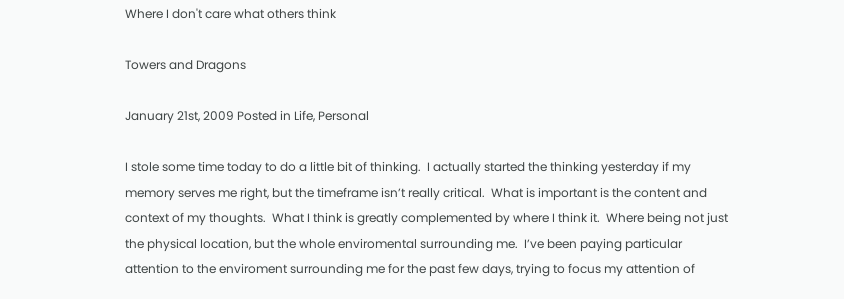Where I don't care what others think

Towers and Dragons

January 21st, 2009 Posted in Life, Personal

I stole some time today to do a little bit of thinking.  I actually started the thinking yesterday if my memory serves me right, but the timeframe isn’t really critical.  What is important is the content and context of my thoughts.  What I think is greatly complemented by where I think it.  Where being not just the physical location, but the whole enviromental surrounding me.  I’ve been paying particular attention to the enviroment surrounding me for the past few days, trying to focus my attention of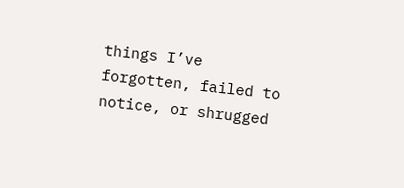things I’ve forgotten, failed to notice, or shrugged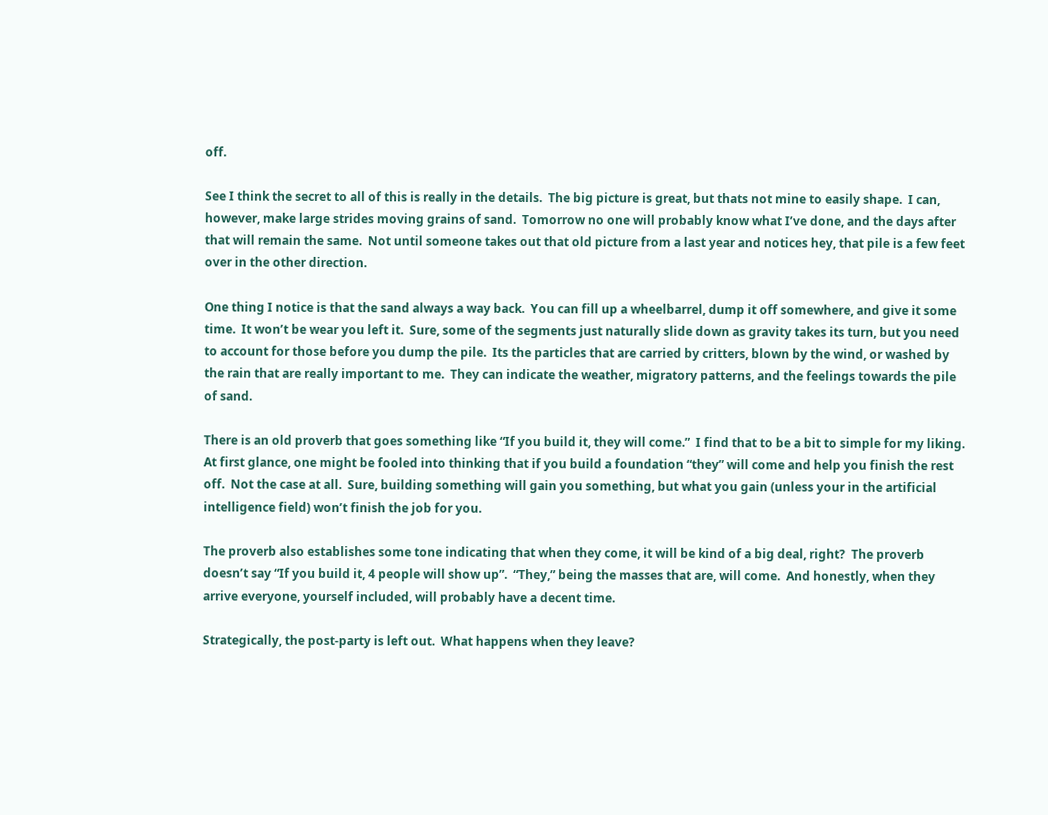off.

See I think the secret to all of this is really in the details.  The big picture is great, but thats not mine to easily shape.  I can, however, make large strides moving grains of sand.  Tomorrow no one will probably know what I’ve done, and the days after that will remain the same.  Not until someone takes out that old picture from a last year and notices hey, that pile is a few feet over in the other direction.

One thing I notice is that the sand always a way back.  You can fill up a wheelbarrel, dump it off somewhere, and give it some time.  It won’t be wear you left it.  Sure, some of the segments just naturally slide down as gravity takes its turn, but you need to account for those before you dump the pile.  Its the particles that are carried by critters, blown by the wind, or washed by the rain that are really important to me.  They can indicate the weather, migratory patterns, and the feelings towards the pile of sand.

There is an old proverb that goes something like “If you build it, they will come.”  I find that to be a bit to simple for my liking.  At first glance, one might be fooled into thinking that if you build a foundation “they” will come and help you finish the rest off.  Not the case at all.  Sure, building something will gain you something, but what you gain (unless your in the artificial intelligence field) won’t finish the job for you.

The proverb also establishes some tone indicating that when they come, it will be kind of a big deal, right?  The proverb doesn’t say “If you build it, 4 people will show up”.  “They,” being the masses that are, will come.  And honestly, when they arrive everyone, yourself included, will probably have a decent time.

Strategically, the post-party is left out.  What happens when they leave?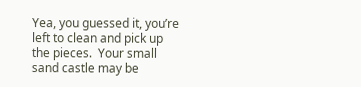Yea, you guessed it, you’re left to clean and pick up the pieces.  Your small sand castle may be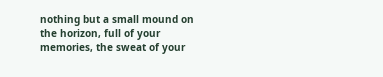nothing but a small mound on the horizon, full of your memories, the sweat of your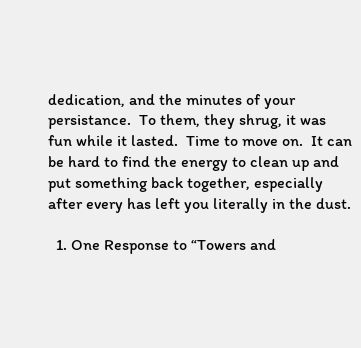dedication, and the minutes of your persistance.  To them, they shrug, it was fun while it lasted.  Time to move on.  It can be hard to find the energy to clean up and put something back together, especially after every has left you literally in the dust.

  1. One Response to “Towers and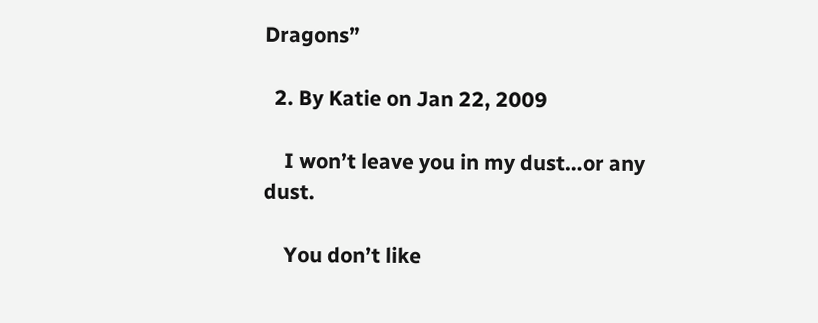Dragons”

  2. By Katie on Jan 22, 2009

    I won’t leave you in my dust…or any dust.

    You don’t like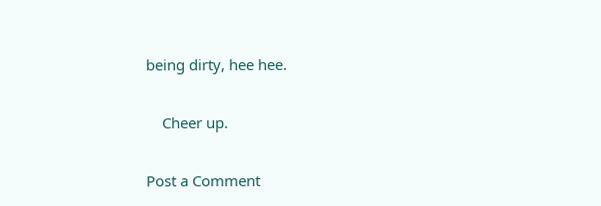being dirty, hee hee.

    Cheer up.

Post a Comment